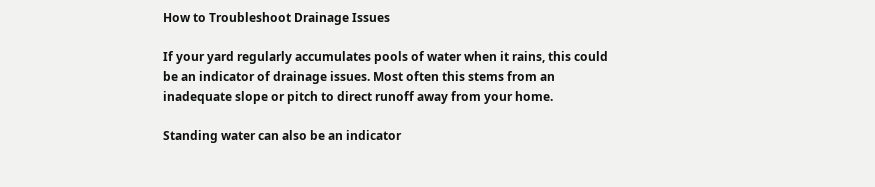How to Troubleshoot Drainage Issues

If your yard regularly accumulates pools of water when it rains, this could be an indicator of drainage issues. Most often this stems from an inadequate slope or pitch to direct runoff away from your home.

Standing water can also be an indicator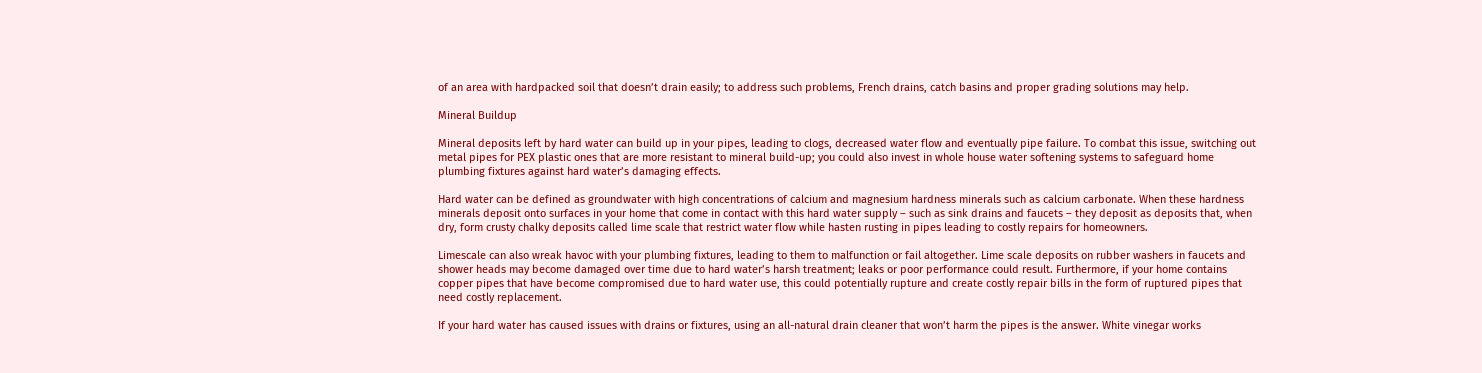of an area with hardpacked soil that doesn’t drain easily; to address such problems, French drains, catch basins and proper grading solutions may help.

Mineral Buildup

Mineral deposits left by hard water can build up in your pipes, leading to clogs, decreased water flow and eventually pipe failure. To combat this issue, switching out metal pipes for PEX plastic ones that are more resistant to mineral build-up; you could also invest in whole house water softening systems to safeguard home plumbing fixtures against hard water’s damaging effects.

Hard water can be defined as groundwater with high concentrations of calcium and magnesium hardness minerals such as calcium carbonate. When these hardness minerals deposit onto surfaces in your home that come in contact with this hard water supply – such as sink drains and faucets – they deposit as deposits that, when dry, form crusty chalky deposits called lime scale that restrict water flow while hasten rusting in pipes leading to costly repairs for homeowners.

Limescale can also wreak havoc with your plumbing fixtures, leading to them to malfunction or fail altogether. Lime scale deposits on rubber washers in faucets and shower heads may become damaged over time due to hard water’s harsh treatment; leaks or poor performance could result. Furthermore, if your home contains copper pipes that have become compromised due to hard water use, this could potentially rupture and create costly repair bills in the form of ruptured pipes that need costly replacement.

If your hard water has caused issues with drains or fixtures, using an all-natural drain cleaner that won’t harm the pipes is the answer. White vinegar works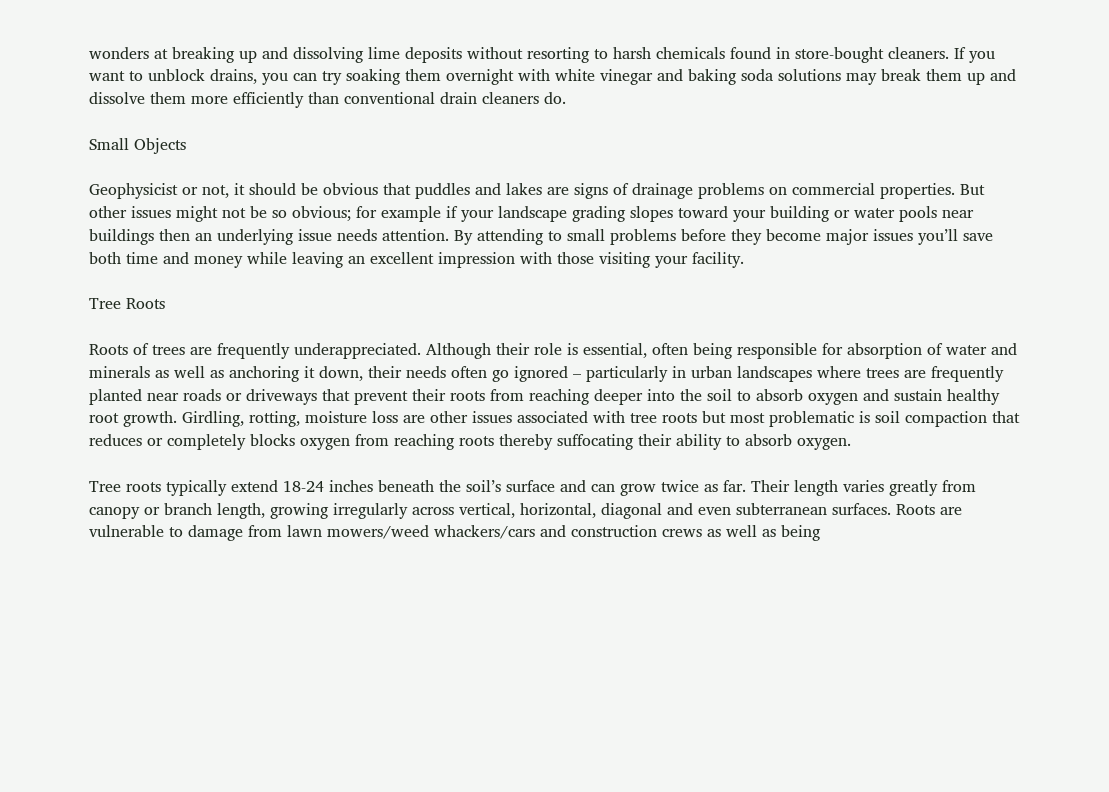wonders at breaking up and dissolving lime deposits without resorting to harsh chemicals found in store-bought cleaners. If you want to unblock drains, you can try soaking them overnight with white vinegar and baking soda solutions may break them up and dissolve them more efficiently than conventional drain cleaners do.

Small Objects

Geophysicist or not, it should be obvious that puddles and lakes are signs of drainage problems on commercial properties. But other issues might not be so obvious; for example if your landscape grading slopes toward your building or water pools near buildings then an underlying issue needs attention. By attending to small problems before they become major issues you’ll save both time and money while leaving an excellent impression with those visiting your facility.

Tree Roots

Roots of trees are frequently underappreciated. Although their role is essential, often being responsible for absorption of water and minerals as well as anchoring it down, their needs often go ignored – particularly in urban landscapes where trees are frequently planted near roads or driveways that prevent their roots from reaching deeper into the soil to absorb oxygen and sustain healthy root growth. Girdling, rotting, moisture loss are other issues associated with tree roots but most problematic is soil compaction that reduces or completely blocks oxygen from reaching roots thereby suffocating their ability to absorb oxygen.

Tree roots typically extend 18-24 inches beneath the soil’s surface and can grow twice as far. Their length varies greatly from canopy or branch length, growing irregularly across vertical, horizontal, diagonal and even subterranean surfaces. Roots are vulnerable to damage from lawn mowers/weed whackers/cars and construction crews as well as being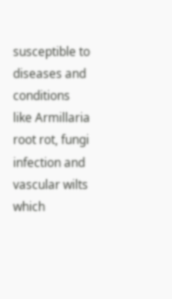susceptible to diseases and conditions like Armillaria root rot, fungi infection and vascular wilts which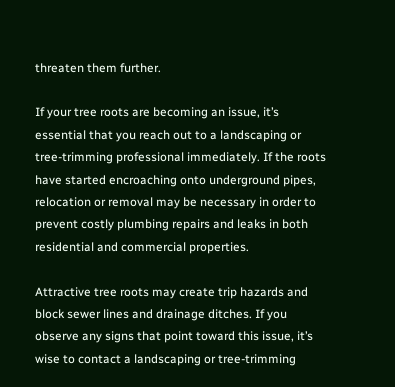threaten them further.

If your tree roots are becoming an issue, it’s essential that you reach out to a landscaping or tree-trimming professional immediately. If the roots have started encroaching onto underground pipes, relocation or removal may be necessary in order to prevent costly plumbing repairs and leaks in both residential and commercial properties.

Attractive tree roots may create trip hazards and block sewer lines and drainage ditches. If you observe any signs that point toward this issue, it’s wise to contact a landscaping or tree-trimming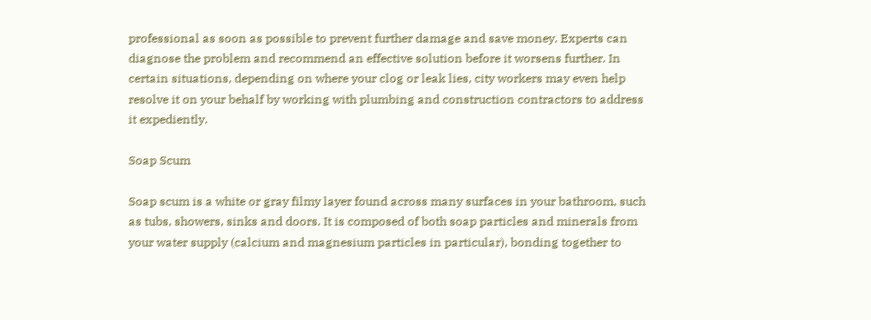professional as soon as possible to prevent further damage and save money. Experts can diagnose the problem and recommend an effective solution before it worsens further. In certain situations, depending on where your clog or leak lies, city workers may even help resolve it on your behalf by working with plumbing and construction contractors to address it expediently.

Soap Scum

Soap scum is a white or gray filmy layer found across many surfaces in your bathroom, such as tubs, showers, sinks and doors. It is composed of both soap particles and minerals from your water supply (calcium and magnesium particles in particular), bonding together to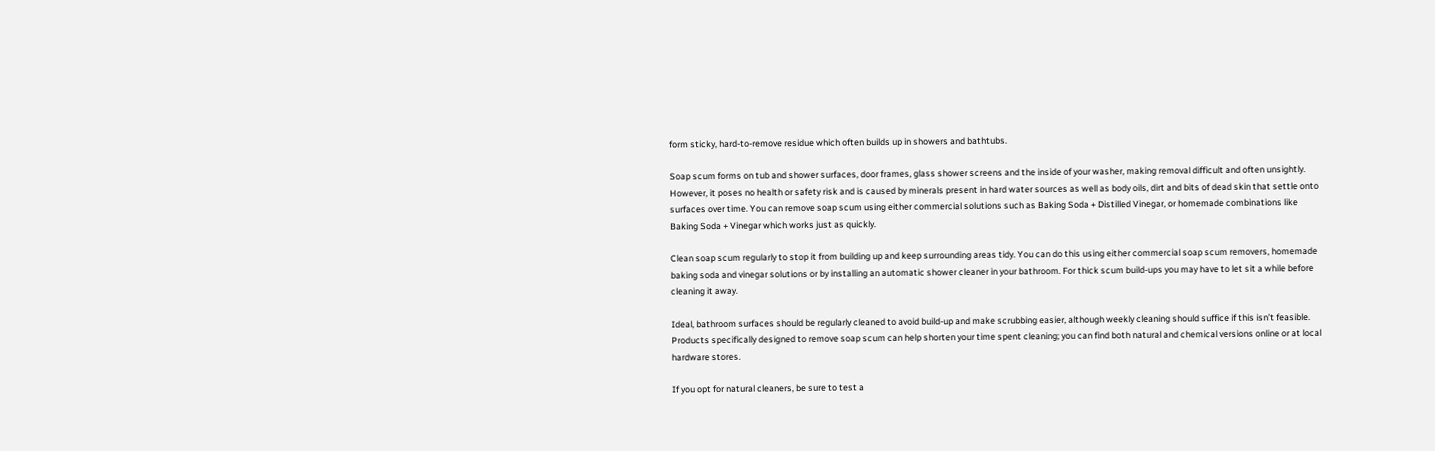form sticky, hard-to-remove residue which often builds up in showers and bathtubs.

Soap scum forms on tub and shower surfaces, door frames, glass shower screens and the inside of your washer, making removal difficult and often unsightly. However, it poses no health or safety risk and is caused by minerals present in hard water sources as well as body oils, dirt and bits of dead skin that settle onto surfaces over time. You can remove soap scum using either commercial solutions such as Baking Soda + Distilled Vinegar, or homemade combinations like Baking Soda + Vinegar which works just as quickly.

Clean soap scum regularly to stop it from building up and keep surrounding areas tidy. You can do this using either commercial soap scum removers, homemade baking soda and vinegar solutions or by installing an automatic shower cleaner in your bathroom. For thick scum build-ups you may have to let sit a while before cleaning it away.

Ideal, bathroom surfaces should be regularly cleaned to avoid build-up and make scrubbing easier, although weekly cleaning should suffice if this isn’t feasible. Products specifically designed to remove soap scum can help shorten your time spent cleaning; you can find both natural and chemical versions online or at local hardware stores.

If you opt for natural cleaners, be sure to test a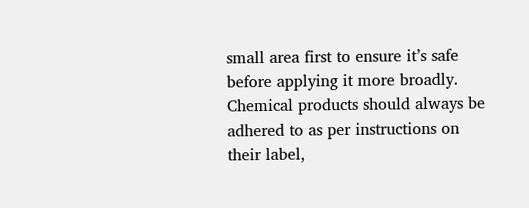small area first to ensure it’s safe before applying it more broadly. Chemical products should always be adhered to as per instructions on their label,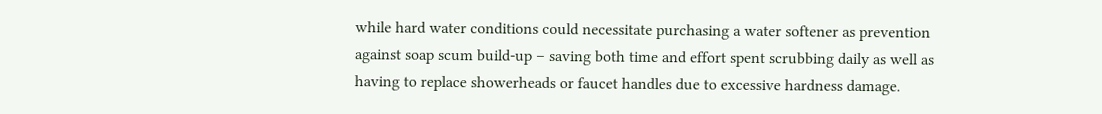while hard water conditions could necessitate purchasing a water softener as prevention against soap scum build-up – saving both time and effort spent scrubbing daily as well as having to replace showerheads or faucet handles due to excessive hardness damage.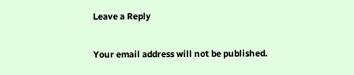Leave a Reply

Your email address will not be published.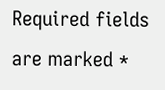Required fields are marked *